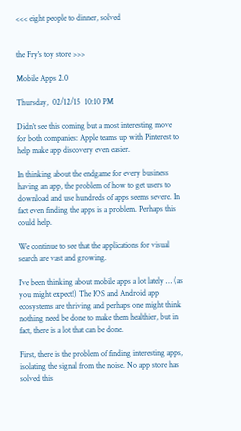<<< eight people to dinner, solved


the Fry's toy store >>>

Mobile Apps 2.0

Thursday,  02/12/15  10:10 PM

Didn’t see this coming but a most interesting move for both companies: Apple teams up with Pinterest to help make app discovery even easier.

In thinking about the endgame for every business having an app, the problem of how to get users to download and use hundreds of apps seems severe. In fact even finding the apps is a problem. Perhaps this could help.

We continue to see that the applications for visual search are vast and growing.

I’ve been thinking about mobile apps a lot lately … (as you might expect!) The IOS and Android app ecosystems are thriving and perhaps one might think nothing need be done to make them healthier, but in fact, there is a lot that can be done.

First, there is the problem of finding interesting apps, isolating the signal from the noise. No app store has solved this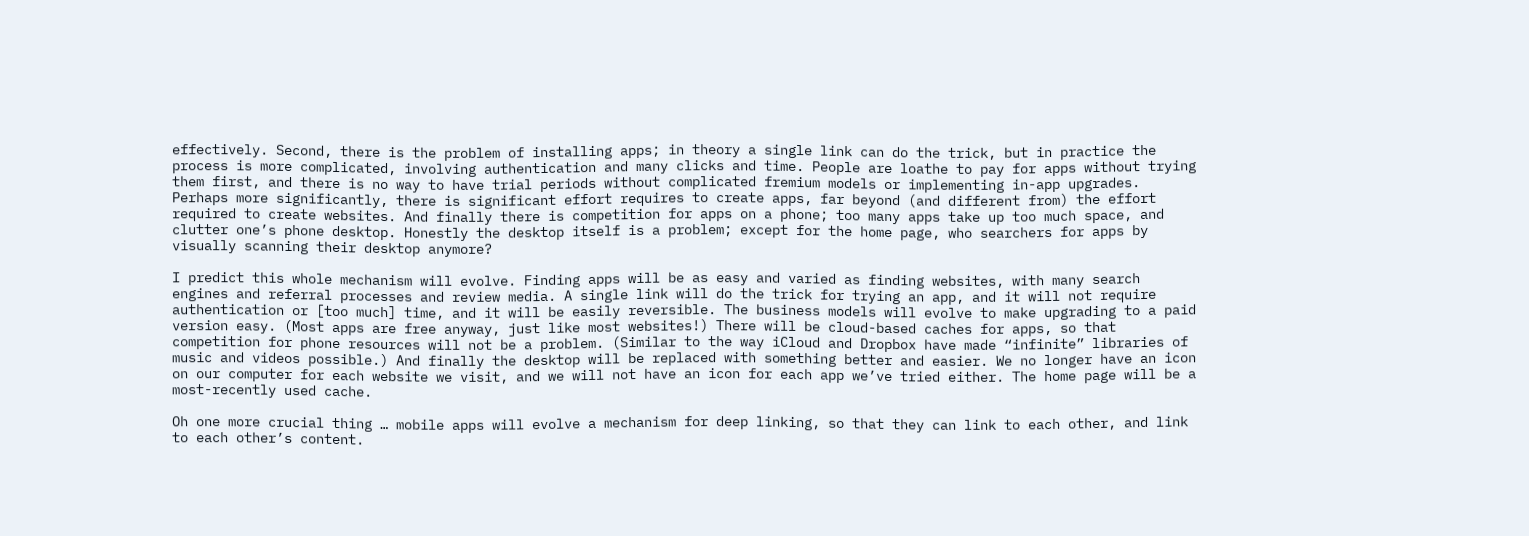effectively. Second, there is the problem of installing apps; in theory a single link can do the trick, but in practice the process is more complicated, involving authentication and many clicks and time. People are loathe to pay for apps without trying them first, and there is no way to have trial periods without complicated fremium models or implementing in-app upgrades. Perhaps more significantly, there is significant effort requires to create apps, far beyond (and different from) the effort required to create websites. And finally there is competition for apps on a phone; too many apps take up too much space, and clutter one’s phone desktop. Honestly the desktop itself is a problem; except for the home page, who searchers for apps by visually scanning their desktop anymore?

I predict this whole mechanism will evolve. Finding apps will be as easy and varied as finding websites, with many search engines and referral processes and review media. A single link will do the trick for trying an app, and it will not require authentication or [too much] time, and it will be easily reversible. The business models will evolve to make upgrading to a paid version easy. (Most apps are free anyway, just like most websites!) There will be cloud-based caches for apps, so that competition for phone resources will not be a problem. (Similar to the way iCloud and Dropbox have made “infinite” libraries of music and videos possible.) And finally the desktop will be replaced with something better and easier. We no longer have an icon on our computer for each website we visit, and we will not have an icon for each app we’ve tried either. The home page will be a most-recently used cache.

Oh one more crucial thing … mobile apps will evolve a mechanism for deep linking, so that they can link to each other, and link to each other’s content.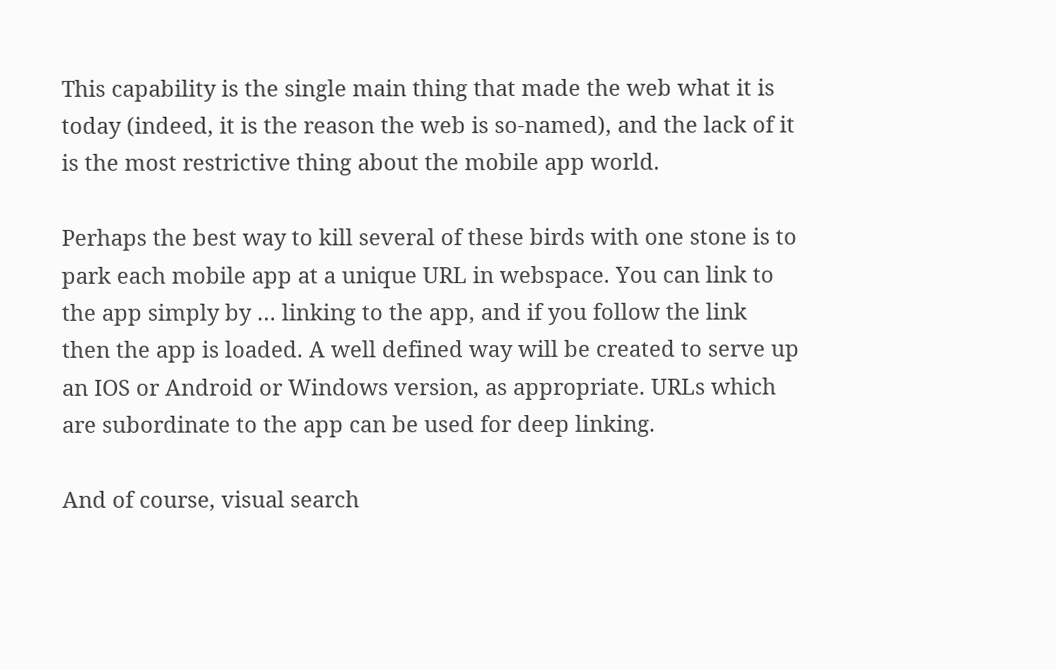This capability is the single main thing that made the web what it is today (indeed, it is the reason the web is so-named), and the lack of it is the most restrictive thing about the mobile app world.

Perhaps the best way to kill several of these birds with one stone is to park each mobile app at a unique URL in webspace. You can link to the app simply by … linking to the app, and if you follow the link then the app is loaded. A well defined way will be created to serve up an IOS or Android or Windows version, as appropriate. URLs which are subordinate to the app can be used for deep linking.

And of course, visual search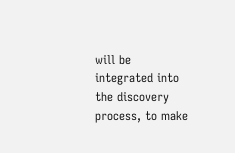will be integrated into the discovery process, to make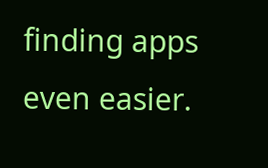finding apps even easier.